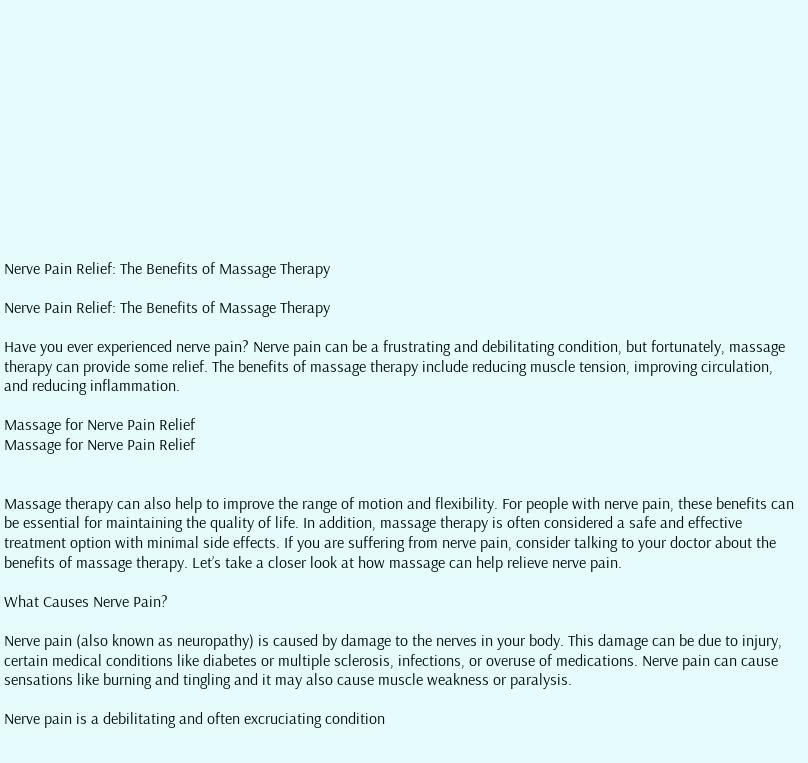Nerve Pain Relief: The Benefits of Massage Therapy

Nerve Pain Relief: The Benefits of Massage Therapy

Have you ever experienced nerve pain? Nerve pain can be a frustrating and debilitating condition, but fortunately, massage therapy can provide some relief. The benefits of massage therapy include reducing muscle tension, improving circulation, and reducing inflammation.

Massage for Nerve Pain Relief
Massage for Nerve Pain Relief


Massage therapy can also help to improve the range of motion and flexibility. For people with nerve pain, these benefits can be essential for maintaining the quality of life. In addition, massage therapy is often considered a safe and effective treatment option with minimal side effects. If you are suffering from nerve pain, consider talking to your doctor about the benefits of massage therapy. Let’s take a closer look at how massage can help relieve nerve pain.

What Causes Nerve Pain?

Nerve pain (also known as neuropathy) is caused by damage to the nerves in your body. This damage can be due to injury, certain medical conditions like diabetes or multiple sclerosis, infections, or overuse of medications. Nerve pain can cause sensations like burning and tingling and it may also cause muscle weakness or paralysis.

Nerve pain is a debilitating and often excruciating condition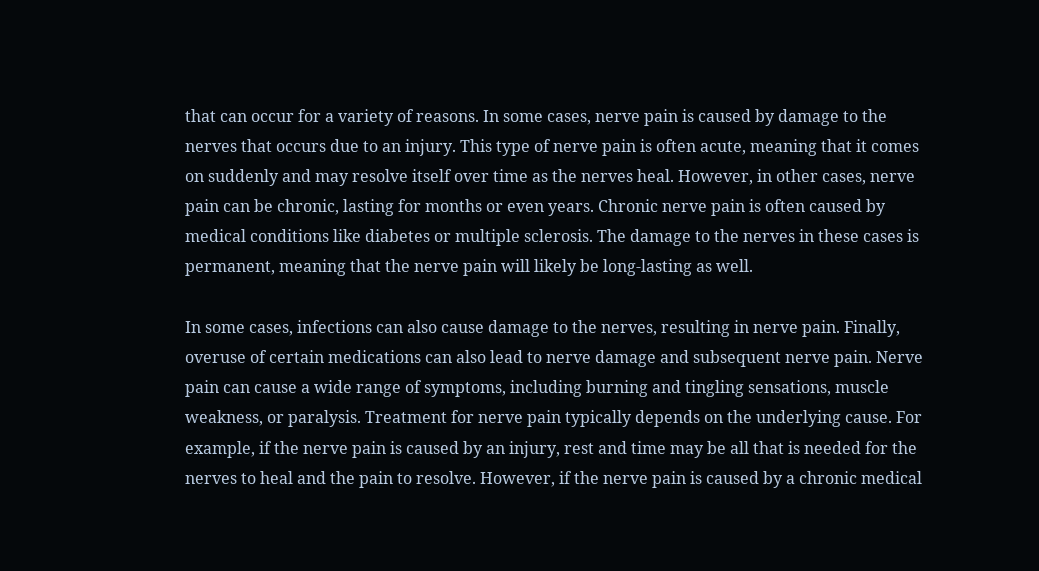that can occur for a variety of reasons. In some cases, nerve pain is caused by damage to the nerves that occurs due to an injury. This type of nerve pain is often acute, meaning that it comes on suddenly and may resolve itself over time as the nerves heal. However, in other cases, nerve pain can be chronic, lasting for months or even years. Chronic nerve pain is often caused by medical conditions like diabetes or multiple sclerosis. The damage to the nerves in these cases is permanent, meaning that the nerve pain will likely be long-lasting as well.

In some cases, infections can also cause damage to the nerves, resulting in nerve pain. Finally, overuse of certain medications can also lead to nerve damage and subsequent nerve pain. Nerve pain can cause a wide range of symptoms, including burning and tingling sensations, muscle weakness, or paralysis. Treatment for nerve pain typically depends on the underlying cause. For example, if the nerve pain is caused by an injury, rest and time may be all that is needed for the nerves to heal and the pain to resolve. However, if the nerve pain is caused by a chronic medical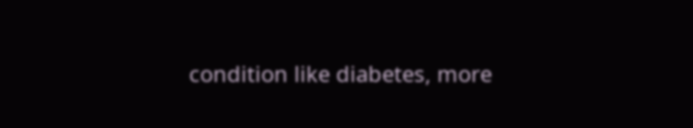condition like diabetes, more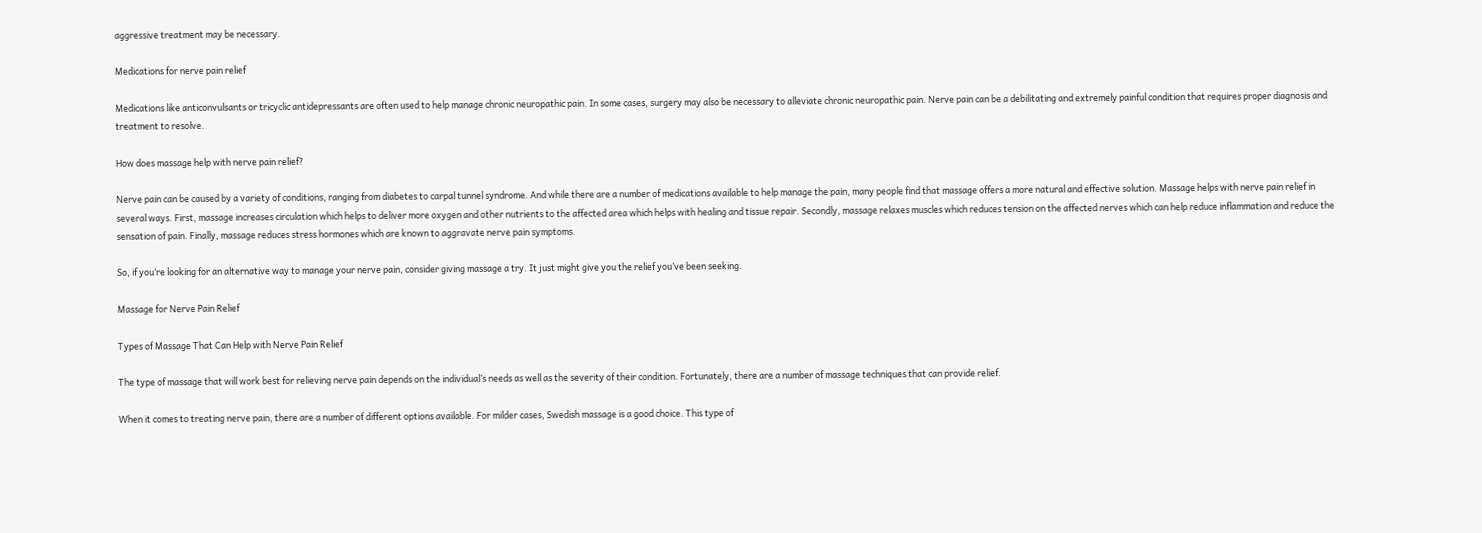aggressive treatment may be necessary.

Medications for nerve pain relief

Medications like anticonvulsants or tricyclic antidepressants are often used to help manage chronic neuropathic pain. In some cases, surgery may also be necessary to alleviate chronic neuropathic pain. Nerve pain can be a debilitating and extremely painful condition that requires proper diagnosis and treatment to resolve.

How does massage help with nerve pain relief?

Nerve pain can be caused by a variety of conditions, ranging from diabetes to carpal tunnel syndrome. And while there are a number of medications available to help manage the pain, many people find that massage offers a more natural and effective solution. Massage helps with nerve pain relief in several ways. First, massage increases circulation which helps to deliver more oxygen and other nutrients to the affected area which helps with healing and tissue repair. Secondly, massage relaxes muscles which reduces tension on the affected nerves which can help reduce inflammation and reduce the sensation of pain. Finally, massage reduces stress hormones which are known to aggravate nerve pain symptoms.

So, if you’re looking for an alternative way to manage your nerve pain, consider giving massage a try. It just might give you the relief you’ve been seeking.

Massage for Nerve Pain Relief

Types of Massage That Can Help with Nerve Pain Relief

The type of massage that will work best for relieving nerve pain depends on the individual’s needs as well as the severity of their condition. Fortunately, there are a number of massage techniques that can provide relief.

When it comes to treating nerve pain, there are a number of different options available. For milder cases, Swedish massage is a good choice. This type of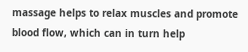massage helps to relax muscles and promote blood flow, which can in turn help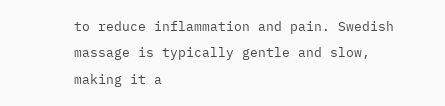to reduce inflammation and pain. Swedish massage is typically gentle and slow, making it a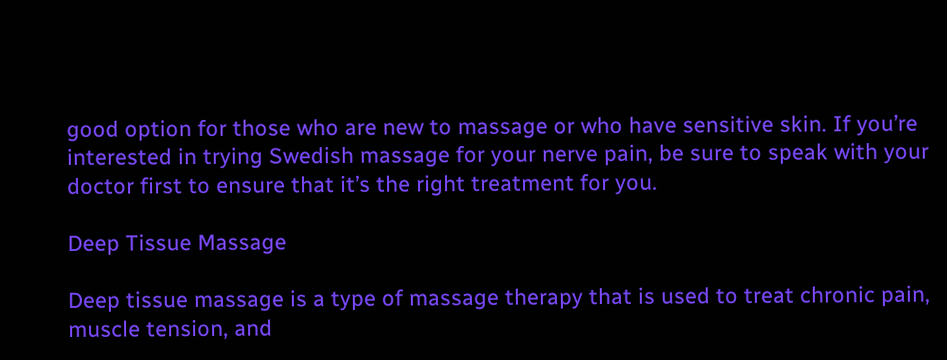good option for those who are new to massage or who have sensitive skin. If you’re interested in trying Swedish massage for your nerve pain, be sure to speak with your doctor first to ensure that it’s the right treatment for you.

Deep Tissue Massage

Deep tissue massage is a type of massage therapy that is used to treat chronic pain, muscle tension, and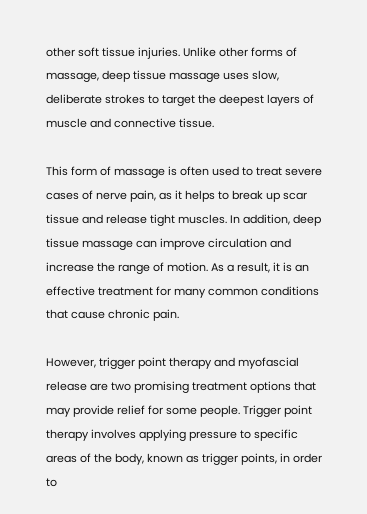other soft tissue injuries. Unlike other forms of massage, deep tissue massage uses slow, deliberate strokes to target the deepest layers of muscle and connective tissue.

This form of massage is often used to treat severe cases of nerve pain, as it helps to break up scar tissue and release tight muscles. In addition, deep tissue massage can improve circulation and increase the range of motion. As a result, it is an effective treatment for many common conditions that cause chronic pain.

However, trigger point therapy and myofascial release are two promising treatment options that may provide relief for some people. Trigger point therapy involves applying pressure to specific areas of the body, known as trigger points, in order to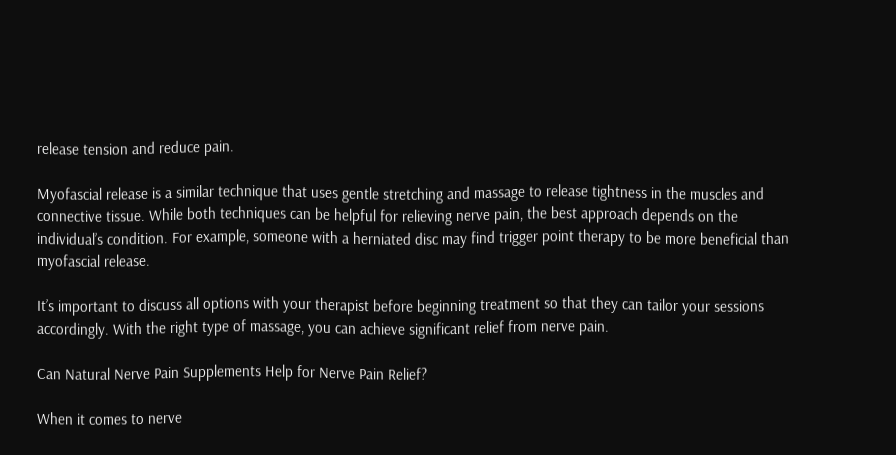release tension and reduce pain.

Myofascial release is a similar technique that uses gentle stretching and massage to release tightness in the muscles and connective tissue. While both techniques can be helpful for relieving nerve pain, the best approach depends on the individual’s condition. For example, someone with a herniated disc may find trigger point therapy to be more beneficial than myofascial release.

It’s important to discuss all options with your therapist before beginning treatment so that they can tailor your sessions accordingly. With the right type of massage, you can achieve significant relief from nerve pain.

Can Natural Nerve Pain Supplements Help for Nerve Pain Relief?

When it comes to nerve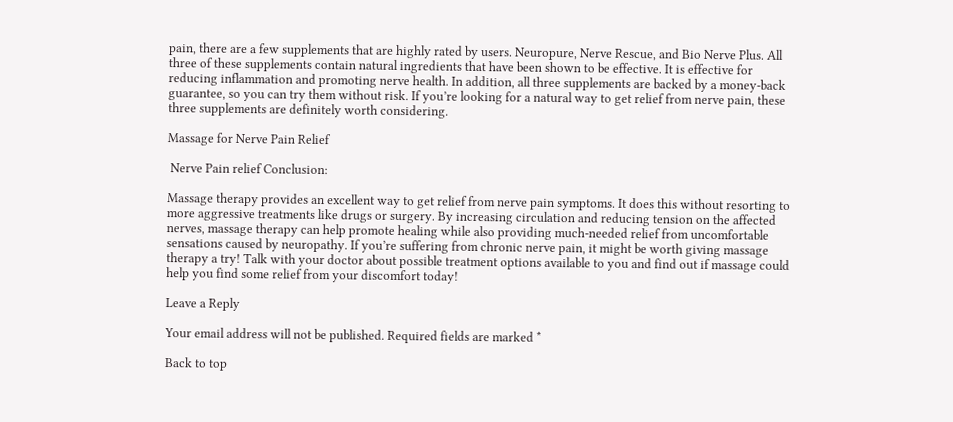pain, there are a few supplements that are highly rated by users. Neuropure, Nerve Rescue, and Bio Nerve Plus. All three of these supplements contain natural ingredients that have been shown to be effective. It is effective for reducing inflammation and promoting nerve health. In addition, all three supplements are backed by a money-back guarantee, so you can try them without risk. If you’re looking for a natural way to get relief from nerve pain, these three supplements are definitely worth considering.

Massage for Nerve Pain Relief

 Nerve Pain relief Conclusion:

Massage therapy provides an excellent way to get relief from nerve pain symptoms. It does this without resorting to more aggressive treatments like drugs or surgery. By increasing circulation and reducing tension on the affected nerves, massage therapy can help promote healing while also providing much-needed relief from uncomfortable sensations caused by neuropathy. If you’re suffering from chronic nerve pain, it might be worth giving massage therapy a try! Talk with your doctor about possible treatment options available to you and find out if massage could help you find some relief from your discomfort today!

Leave a Reply

Your email address will not be published. Required fields are marked *

Back to top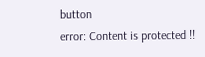button
error: Content is protected !!